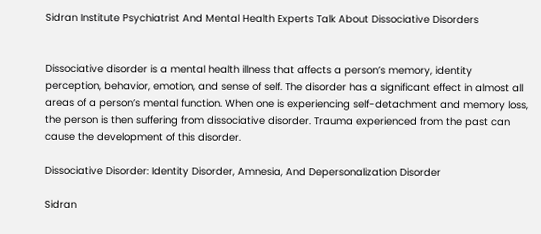Sidran Institute Psychiatrist And Mental Health Experts Talk About Dissociative Disorders


Dissociative disorder is a mental health illness that affects a person’s memory, identity perception, behavior, emotion, and sense of self. The disorder has a significant effect in almost all areas of a person’s mental function. When one is experiencing self-detachment and memory loss, the person is then suffering from dissociative disorder. Trauma experienced from the past can cause the development of this disorder.

Dissociative Disorder: Identity Disorder, Amnesia, And Depersonalization Disorder

Sidran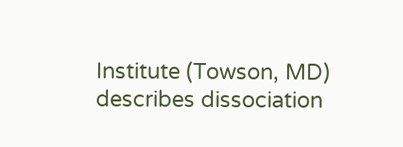Institute (Towson, MD) describes dissociation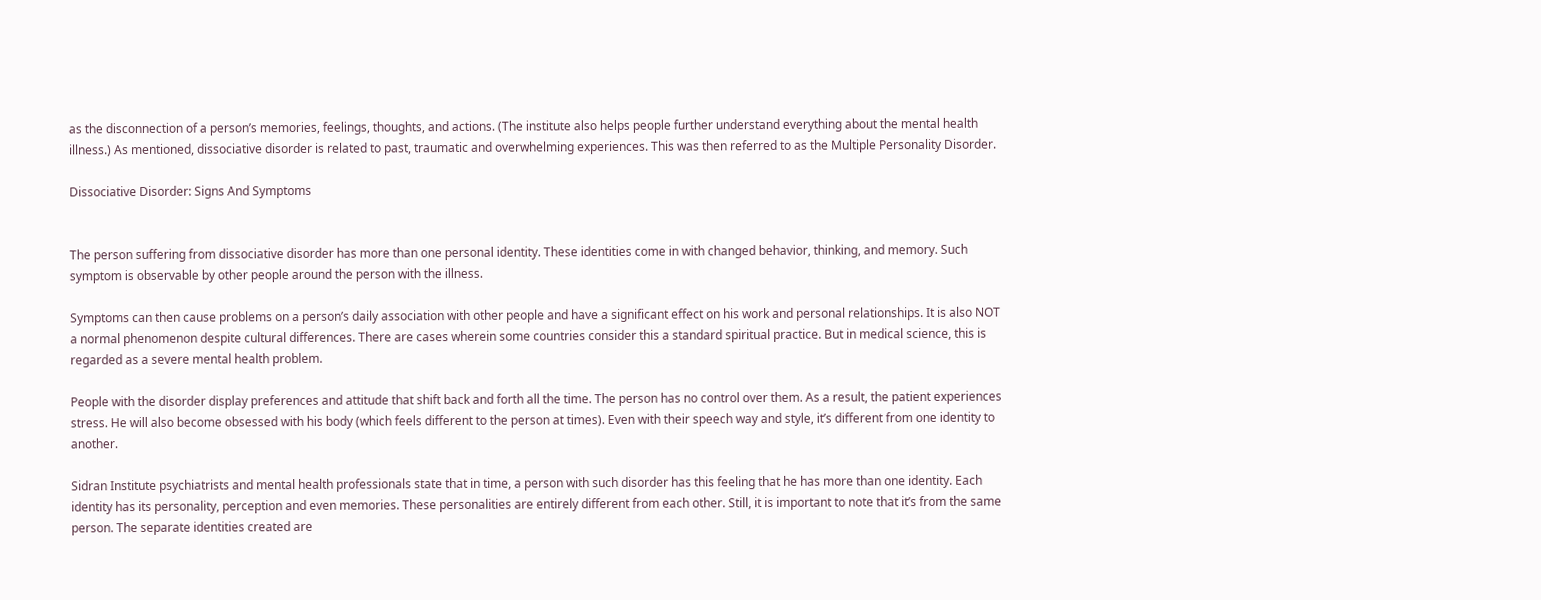as the disconnection of a person’s memories, feelings, thoughts, and actions. (The institute also helps people further understand everything about the mental health illness.) As mentioned, dissociative disorder is related to past, traumatic and overwhelming experiences. This was then referred to as the Multiple Personality Disorder.

Dissociative Disorder: Signs And Symptoms


The person suffering from dissociative disorder has more than one personal identity. These identities come in with changed behavior, thinking, and memory. Such symptom is observable by other people around the person with the illness.

Symptoms can then cause problems on a person’s daily association with other people and have a significant effect on his work and personal relationships. It is also NOT a normal phenomenon despite cultural differences. There are cases wherein some countries consider this a standard spiritual practice. But in medical science, this is regarded as a severe mental health problem.

People with the disorder display preferences and attitude that shift back and forth all the time. The person has no control over them. As a result, the patient experiences stress. He will also become obsessed with his body (which feels different to the person at times). Even with their speech way and style, it’s different from one identity to another.

Sidran Institute psychiatrists and mental health professionals state that in time, a person with such disorder has this feeling that he has more than one identity. Each identity has its personality, perception and even memories. These personalities are entirely different from each other. Still, it is important to note that it’s from the same person. The separate identities created are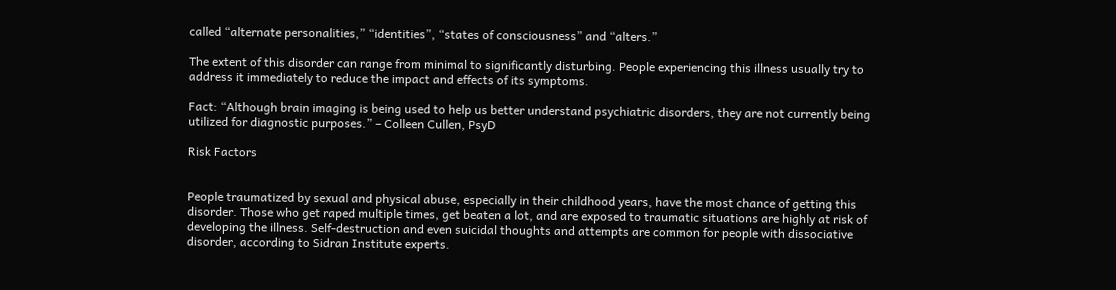called “alternate personalities,” “identities”, “states of consciousness” and “alters.”

The extent of this disorder can range from minimal to significantly disturbing. People experiencing this illness usually try to address it immediately to reduce the impact and effects of its symptoms.

Fact: “Although brain imaging is being used to help us better understand psychiatric disorders, they are not currently being utilized for diagnostic purposes.” – Colleen Cullen, PsyD

Risk Factors


People traumatized by sexual and physical abuse, especially in their childhood years, have the most chance of getting this disorder. Those who get raped multiple times, get beaten a lot, and are exposed to traumatic situations are highly at risk of developing the illness. Self-destruction and even suicidal thoughts and attempts are common for people with dissociative disorder, according to Sidran Institute experts.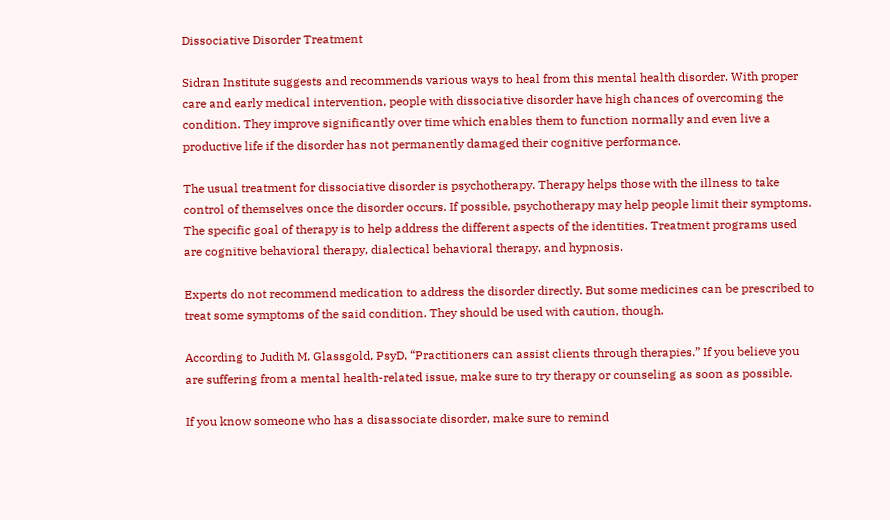Dissociative Disorder Treatment

Sidran Institute suggests and recommends various ways to heal from this mental health disorder. With proper care and early medical intervention, people with dissociative disorder have high chances of overcoming the condition. They improve significantly over time which enables them to function normally and even live a productive life if the disorder has not permanently damaged their cognitive performance.

The usual treatment for dissociative disorder is psychotherapy. Therapy helps those with the illness to take control of themselves once the disorder occurs. If possible, psychotherapy may help people limit their symptoms. The specific goal of therapy is to help address the different aspects of the identities. Treatment programs used are cognitive behavioral therapy, dialectical behavioral therapy, and hypnosis.

Experts do not recommend medication to address the disorder directly. But some medicines can be prescribed to treat some symptoms of the said condition. They should be used with caution, though.

According to Judith M. Glassgold, PsyD, “Practitioners can assist clients through therapies.” If you believe you are suffering from a mental health-related issue, make sure to try therapy or counseling as soon as possible.

If you know someone who has a disassociate disorder, make sure to remind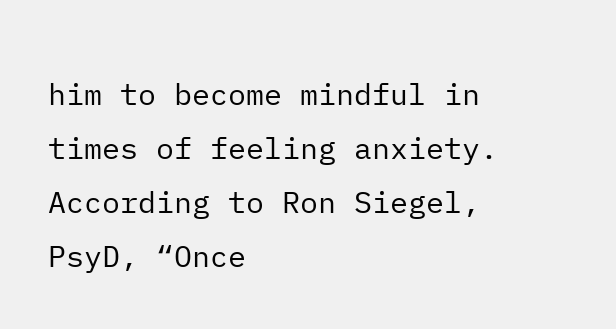him to become mindful in times of feeling anxiety. According to Ron Siegel, PsyD, “Once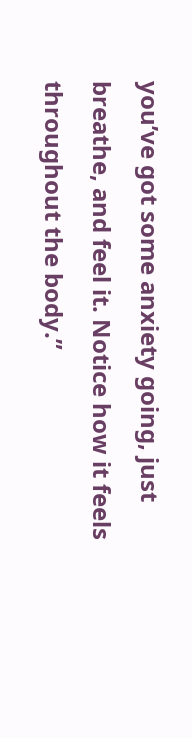you’ve got some anxiety going, just breathe, and feel it. Notice how it feels throughout the body.”